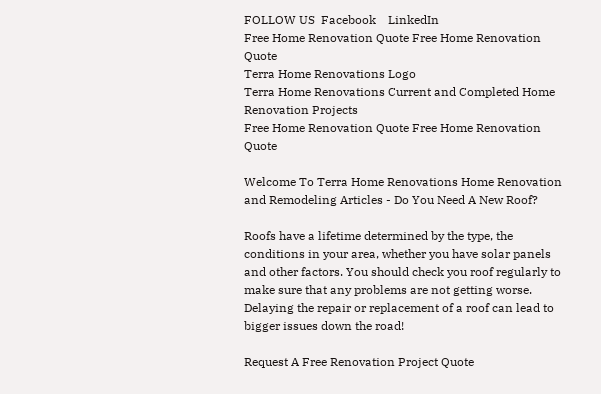FOLLOW US  Facebook    LinkedIn
Free Home Renovation Quote Free Home Renovation Quote
Terra Home Renovations Logo
Terra Home Renovations Current and Completed Home Renovation Projects
Free Home Renovation Quote Free Home Renovation Quote

Welcome To Terra Home Renovations Home Renovation and Remodeling Articles - Do You Need A New Roof?

Roofs have a lifetime determined by the type, the conditions in your area, whether you have solar panels and other factors. You should check you roof regularly to make sure that any problems are not getting worse. Delaying the repair or replacement of a roof can lead to bigger issues down the road!

Request A Free Renovation Project Quote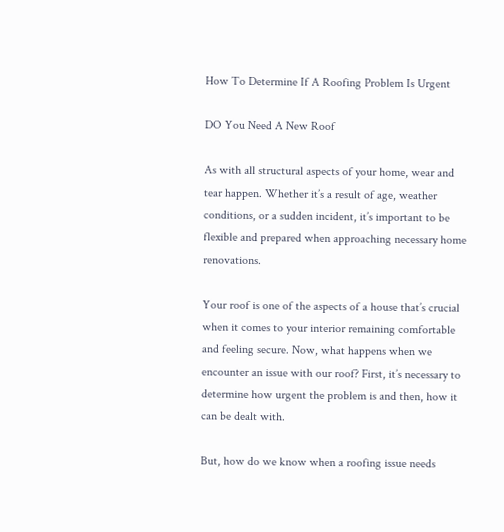How To Determine If A Roofing Problem Is Urgent

DO You Need A New Roof

As with all structural aspects of your home, wear and tear happen. Whether it’s a result of age, weather conditions, or a sudden incident, it’s important to be flexible and prepared when approaching necessary home renovations.

Your roof is one of the aspects of a house that’s crucial when it comes to your interior remaining comfortable and feeling secure. Now, what happens when we encounter an issue with our roof? First, it’s necessary to determine how urgent the problem is and then, how it can be dealt with.

But, how do we know when a roofing issue needs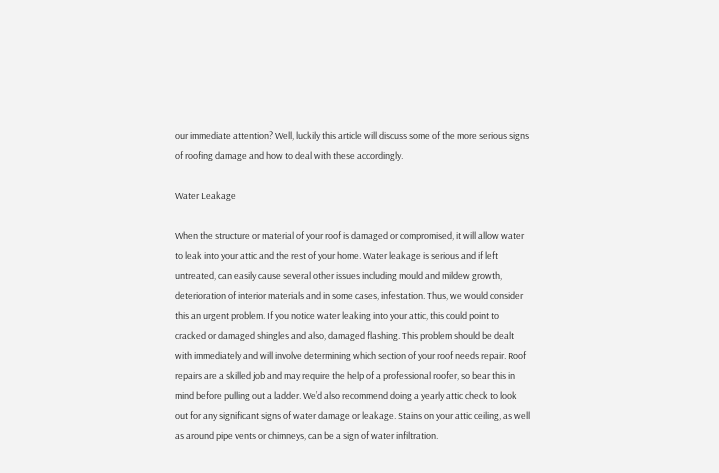our immediate attention? Well, luckily this article will discuss some of the more serious signs of roofing damage and how to deal with these accordingly.

Water Leakage

When the structure or material of your roof is damaged or compromised, it will allow water to leak into your attic and the rest of your home. Water leakage is serious and if left untreated, can easily cause several other issues including mould and mildew growth, deterioration of interior materials and in some cases, infestation. Thus, we would consider this an urgent problem. If you notice water leaking into your attic, this could point to cracked or damaged shingles and also, damaged flashing. This problem should be dealt with immediately and will involve determining which section of your roof needs repair. Roof repairs are a skilled job and may require the help of a professional roofer, so bear this in mind before pulling out a ladder. We’d also recommend doing a yearly attic check to look out for any significant signs of water damage or leakage. Stains on your attic ceiling, as well as around pipe vents or chimneys, can be a sign of water infiltration.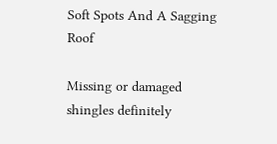Soft Spots And A Sagging Roof

Missing or damaged shingles definitely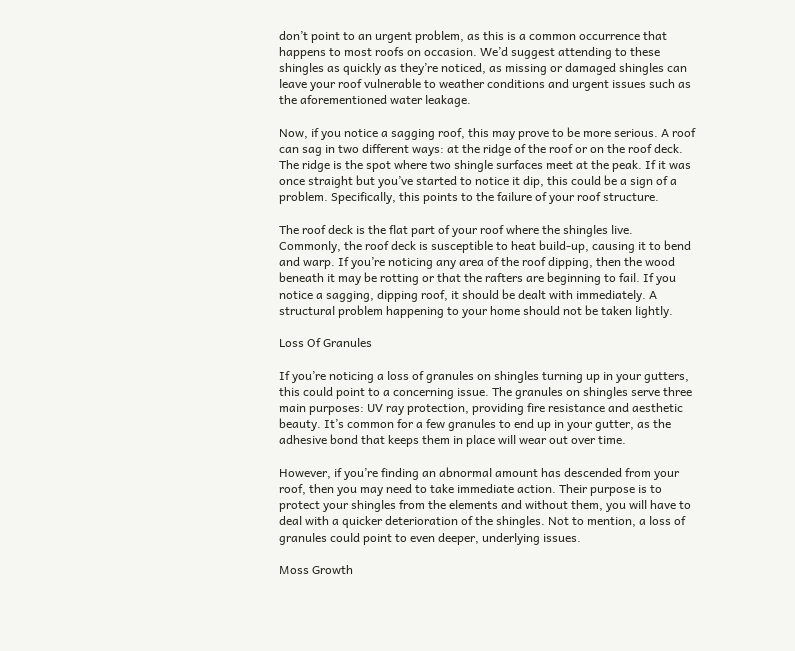don’t point to an urgent problem, as this is a common occurrence that happens to most roofs on occasion. We’d suggest attending to these shingles as quickly as they’re noticed, as missing or damaged shingles can leave your roof vulnerable to weather conditions and urgent issues such as the aforementioned water leakage.

Now, if you notice a sagging roof, this may prove to be more serious. A roof can sag in two different ways: at the ridge of the roof or on the roof deck. The ridge is the spot where two shingle surfaces meet at the peak. If it was once straight but you’ve started to notice it dip, this could be a sign of a problem. Specifically, this points to the failure of your roof structure.

The roof deck is the flat part of your roof where the shingles live. Commonly, the roof deck is susceptible to heat build-up, causing it to bend and warp. If you’re noticing any area of the roof dipping, then the wood beneath it may be rotting or that the rafters are beginning to fail. If you notice a sagging, dipping roof, it should be dealt with immediately. A structural problem happening to your home should not be taken lightly.

Loss Of Granules

If you’re noticing a loss of granules on shingles turning up in your gutters, this could point to a concerning issue. The granules on shingles serve three main purposes: UV ray protection, providing fire resistance and aesthetic beauty. It’s common for a few granules to end up in your gutter, as the adhesive bond that keeps them in place will wear out over time.

However, if you’re finding an abnormal amount has descended from your roof, then you may need to take immediate action. Their purpose is to protect your shingles from the elements and without them, you will have to deal with a quicker deterioration of the shingles. Not to mention, a loss of granules could point to even deeper, underlying issues.

Moss Growth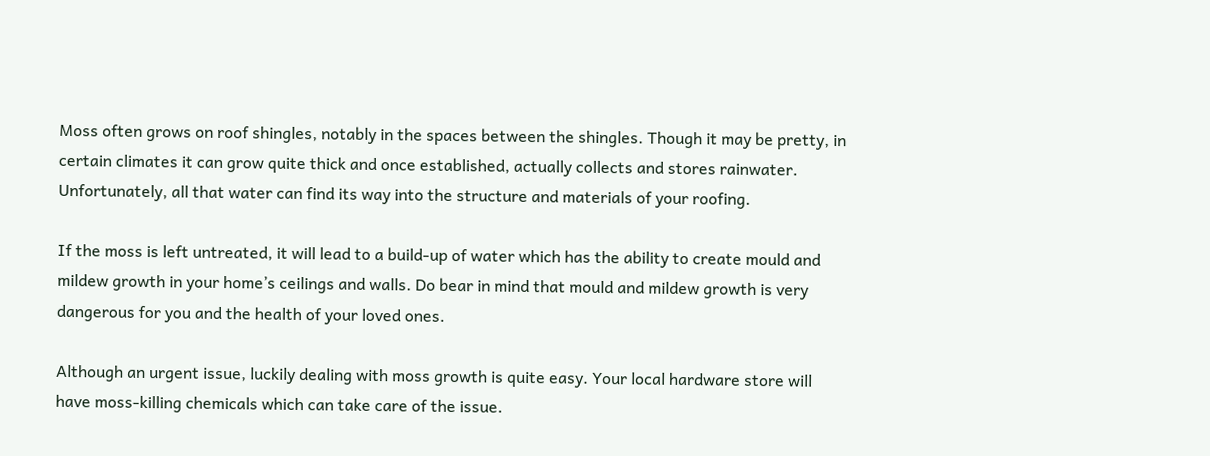Moss often grows on roof shingles, notably in the spaces between the shingles. Though it may be pretty, in certain climates it can grow quite thick and once established, actually collects and stores rainwater. Unfortunately, all that water can find its way into the structure and materials of your roofing.

If the moss is left untreated, it will lead to a build-up of water which has the ability to create mould and mildew growth in your home’s ceilings and walls. Do bear in mind that mould and mildew growth is very dangerous for you and the health of your loved ones.

Although an urgent issue, luckily dealing with moss growth is quite easy. Your local hardware store will have moss-killing chemicals which can take care of the issue.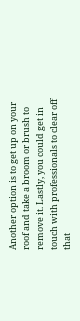Another option is to get up on your roof and take a broom or brush to remove it. Lastly, you could get in touch with professionals to clear off that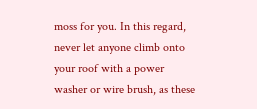moss for you. In this regard, never let anyone climb onto your roof with a power washer or wire brush, as these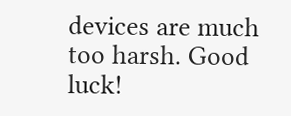devices are much too harsh. Good luck!